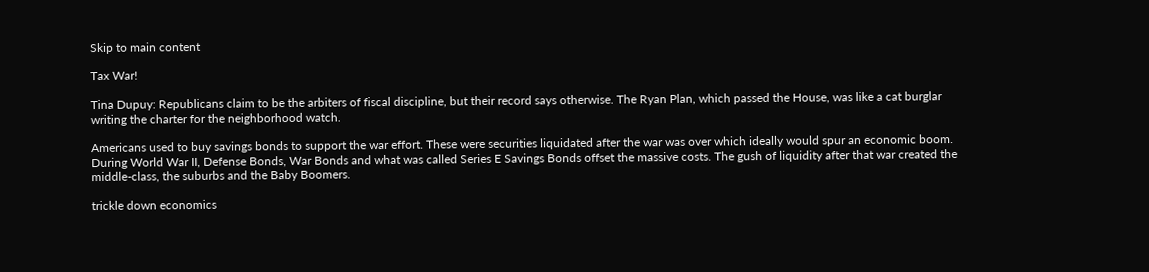Skip to main content

Tax War!

Tina Dupuy: Republicans claim to be the arbiters of fiscal discipline, but their record says otherwise. The Ryan Plan, which passed the House, was like a cat burglar writing the charter for the neighborhood watch.

Americans used to buy savings bonds to support the war effort. These were securities liquidated after the war was over which ideally would spur an economic boom. During World War II, Defense Bonds, War Bonds and what was called Series E Savings Bonds offset the massive costs. The gush of liquidity after that war created the middle-class, the suburbs and the Baby Boomers.

trickle down economics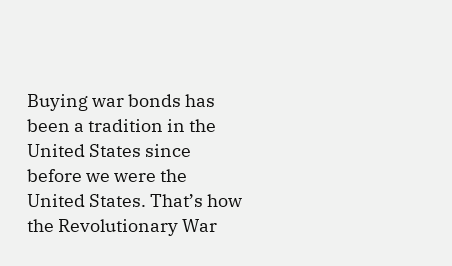Buying war bonds has been a tradition in the United States since before we were the United States. That’s how the Revolutionary War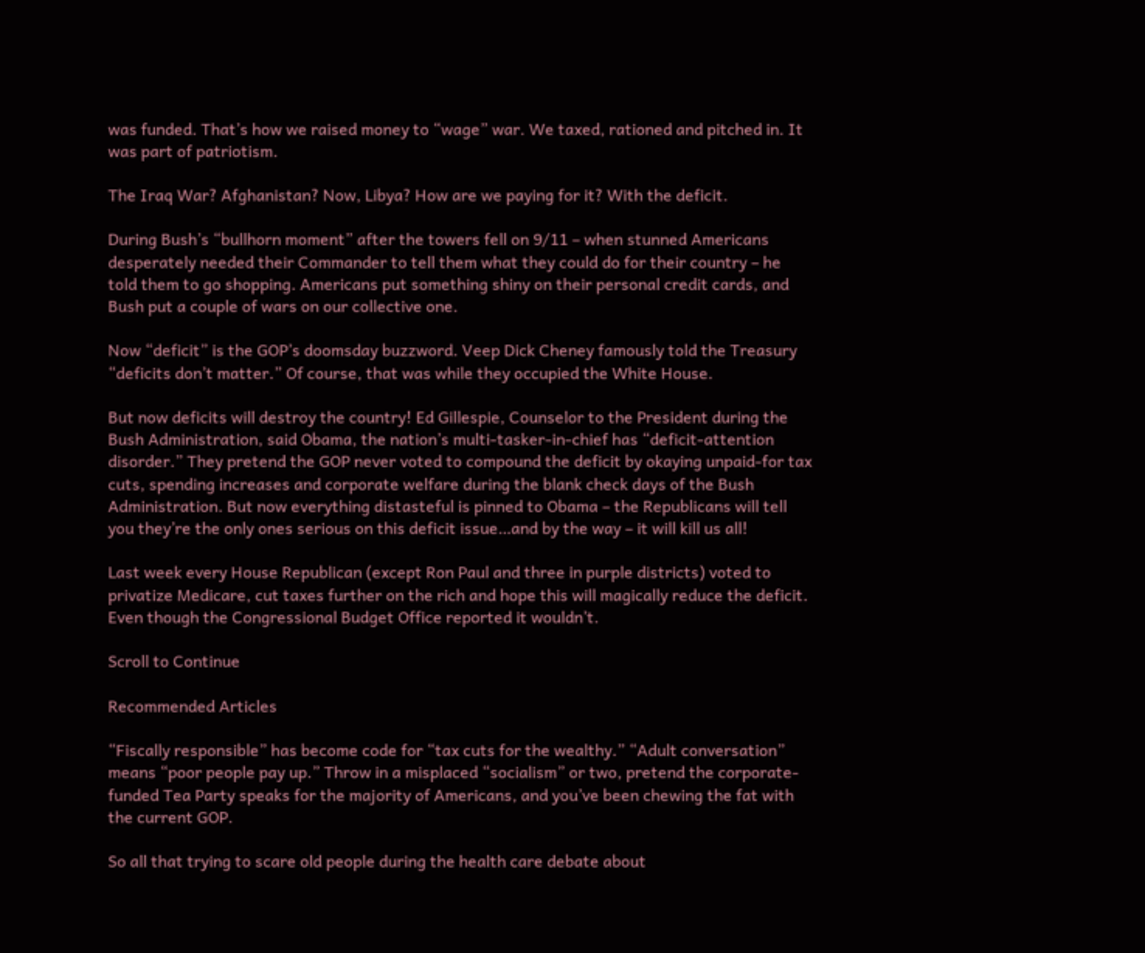was funded. That’s how we raised money to “wage” war. We taxed, rationed and pitched in. It was part of patriotism.

The Iraq War? Afghanistan? Now, Libya? How are we paying for it? With the deficit.

During Bush’s “bullhorn moment” after the towers fell on 9/11 – when stunned Americans desperately needed their Commander to tell them what they could do for their country – he told them to go shopping. Americans put something shiny on their personal credit cards, and Bush put a couple of wars on our collective one.

Now “deficit” is the GOP’s doomsday buzzword. Veep Dick Cheney famously told the Treasury “deficits don’t matter.” Of course, that was while they occupied the White House.

But now deficits will destroy the country! Ed Gillespie, Counselor to the President during the Bush Administration, said Obama, the nation’s multi-tasker-in-chief has “deficit-attention disorder.” They pretend the GOP never voted to compound the deficit by okaying unpaid-for tax cuts, spending increases and corporate welfare during the blank check days of the Bush Administration. But now everything distasteful is pinned to Obama – the Republicans will tell you they’re the only ones serious on this deficit issue…and by the way – it will kill us all!

Last week every House Republican (except Ron Paul and three in purple districts) voted to privatize Medicare, cut taxes further on the rich and hope this will magically reduce the deficit. Even though the Congressional Budget Office reported it wouldn’t.

Scroll to Continue

Recommended Articles

“Fiscally responsible” has become code for “tax cuts for the wealthy.” “Adult conversation” means “poor people pay up.” Throw in a misplaced “socialism” or two, pretend the corporate-funded Tea Party speaks for the majority of Americans, and you’ve been chewing the fat with the current GOP.

So all that trying to scare old people during the health care debate about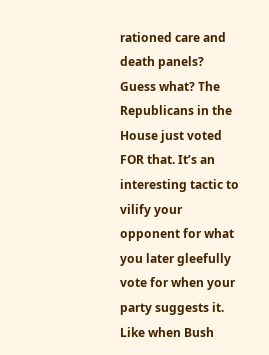rationed care and death panels? Guess what? The Republicans in the House just voted FOR that. It’s an interesting tactic to vilify your opponent for what you later gleefully vote for when your party suggests it. Like when Bush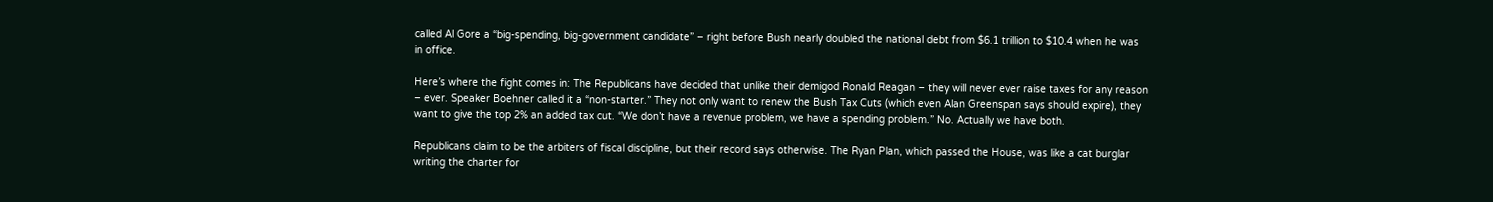called Al Gore a “big-spending, big-government candidate” – right before Bush nearly doubled the national debt from $6.1 trillion to $10.4 when he was in office.

Here’s where the fight comes in: The Republicans have decided that unlike their demigod Ronald Reagan – they will never ever raise taxes for any reason – ever. Speaker Boehner called it a “non-starter.” They not only want to renew the Bush Tax Cuts (which even Alan Greenspan says should expire), they want to give the top 2% an added tax cut. “We don’t have a revenue problem, we have a spending problem.” No. Actually we have both.

Republicans claim to be the arbiters of fiscal discipline, but their record says otherwise. The Ryan Plan, which passed the House, was like a cat burglar writing the charter for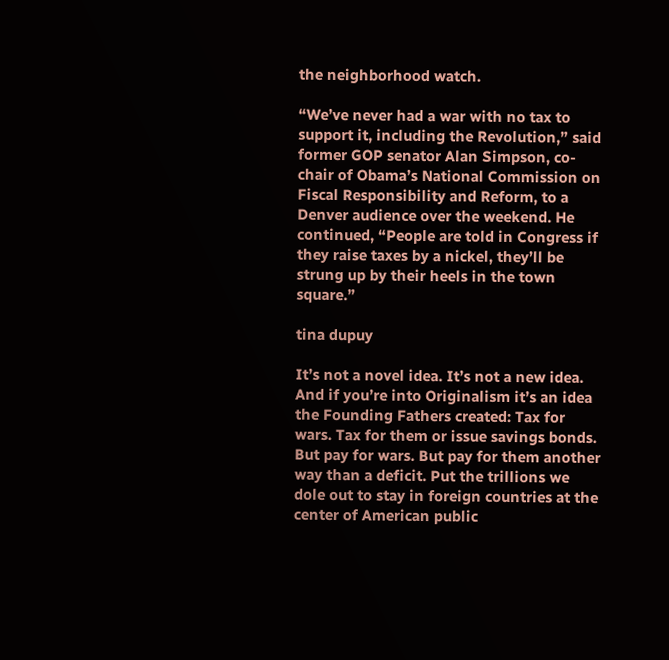the neighborhood watch.

“We’ve never had a war with no tax to support it, including the Revolution,” said former GOP senator Alan Simpson, co-chair of Obama’s National Commission on Fiscal Responsibility and Reform, to a Denver audience over the weekend. He continued, “People are told in Congress if they raise taxes by a nickel, they’ll be strung up by their heels in the town square.”

tina dupuy

It’s not a novel idea. It’s not a new idea. And if you’re into Originalism it’s an idea the Founding Fathers created: Tax for wars. Tax for them or issue savings bonds. But pay for wars. But pay for them another way than a deficit. Put the trillions we dole out to stay in foreign countries at the center of American public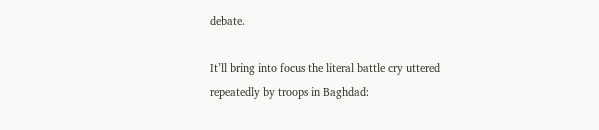debate.

It’ll bring into focus the literal battle cry uttered repeatedly by troops in Baghdad: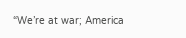“We’re at war; America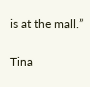is at the mall.”

Tina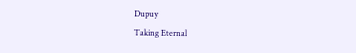Dupuy
Taking Eternal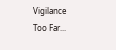Vigilance Too Far...